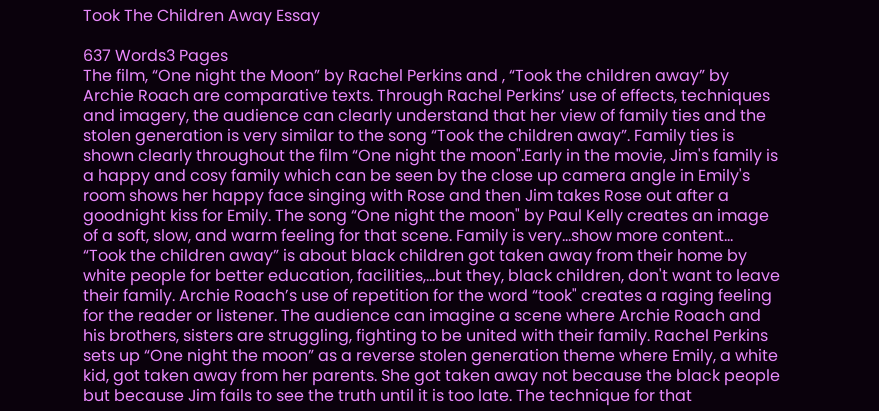Took The Children Away Essay

637 Words3 Pages
The film, “One night the Moon” by Rachel Perkins and , “Took the children away” by Archie Roach are comparative texts. Through Rachel Perkins’ use of effects, techniques and imagery, the audience can clearly understand that her view of family ties and the stolen generation is very similar to the song “Took the children away”. Family ties is shown clearly throughout the film “One night the moon".Early in the movie, Jim's family is a happy and cosy family which can be seen by the close up camera angle in Emily's room shows her happy face singing with Rose and then Jim takes Rose out after a goodnight kiss for Emily. The song “One night the moon" by Paul Kelly creates an image of a soft, slow, and warm feeling for that scene. Family is very…show more content…
“Took the children away” is about black children got taken away from their home by white people for better education, facilities,...but they, black children, don't want to leave their family. Archie Roach’s use of repetition for the word “took" creates a raging feeling for the reader or listener. The audience can imagine a scene where Archie Roach and his brothers, sisters are struggling, fighting to be united with their family. Rachel Perkins sets up “One night the moon” as a reverse stolen generation theme where Emily, a white kid, got taken away from her parents. She got taken away not because the black people but because Jim fails to see the truth until it is too late. The technique for that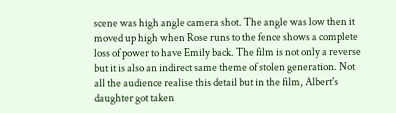scene was high angle camera shot. The angle was low then it moved up high when Rose runs to the fence shows a complete loss of power to have Emily back. The film is not only a reverse but it is also an indirect same theme of stolen generation. Not all the audience realise this detail but in the film, Albert's daughter got taken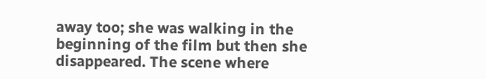away too; she was walking in the beginning of the film but then she disappeared. The scene where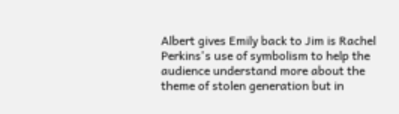Albert gives Emily back to Jim is Rachel Perkins's use of symbolism to help the audience understand more about the theme of stolen generation but in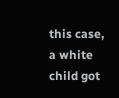this case, a white child got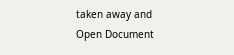taken away and
Open Document